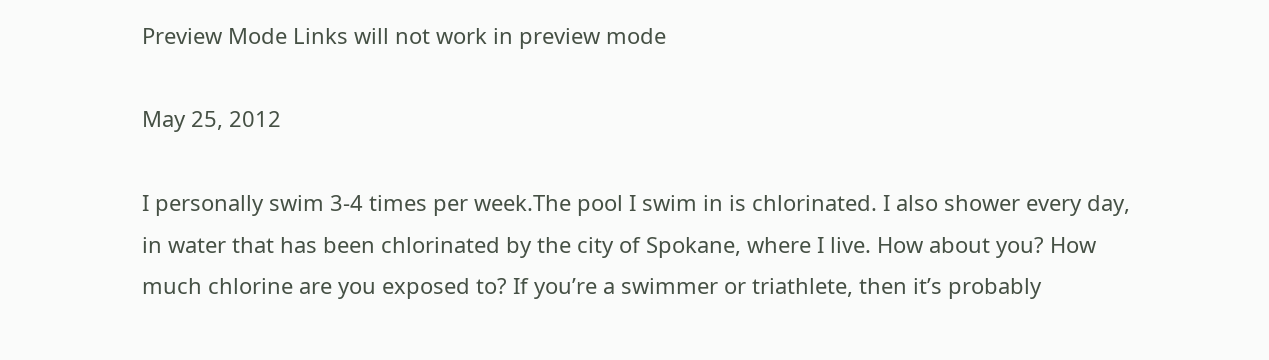Preview Mode Links will not work in preview mode

May 25, 2012

I personally swim 3-4 times per week.The pool I swim in is chlorinated. I also shower every day, in water that has been chlorinated by the city of Spokane, where I live. How about you? How much chlorine are you exposed to? If you’re a swimmer or triathlete, then it’s probably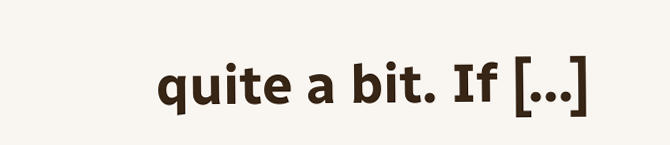quite a bit. If [...]